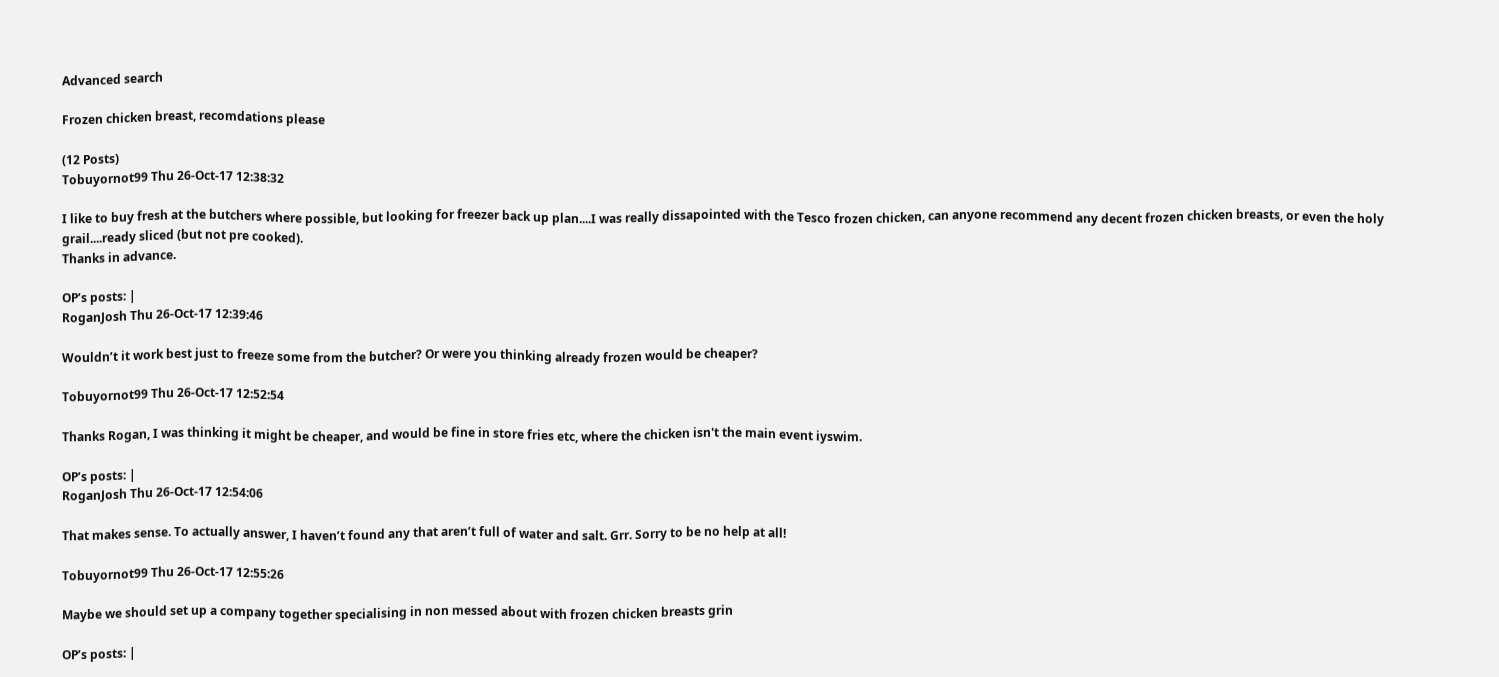Advanced search

Frozen chicken breast, recomdations please

(12 Posts)
Tobuyornot99 Thu 26-Oct-17 12:38:32

I like to buy fresh at the butchers where possible, but looking for freezer back up plan....I was really dissapointed with the Tesco frozen chicken, can anyone recommend any decent frozen chicken breasts, or even the holy grail....ready sliced (but not pre cooked).
Thanks in advance.

OP’s posts: |
RoganJosh Thu 26-Oct-17 12:39:46

Wouldn’t it work best just to freeze some from the butcher? Or were you thinking already frozen would be cheaper?

Tobuyornot99 Thu 26-Oct-17 12:52:54

Thanks Rogan, I was thinking it might be cheaper, and would be fine in store fries etc, where the chicken isn't the main event iyswim.

OP’s posts: |
RoganJosh Thu 26-Oct-17 12:54:06

That makes sense. To actually answer, I haven’t found any that aren’t full of water and salt. Grr. Sorry to be no help at all!

Tobuyornot99 Thu 26-Oct-17 12:55:26

Maybe we should set up a company together specialising in non messed about with frozen chicken breasts grin

OP’s posts: |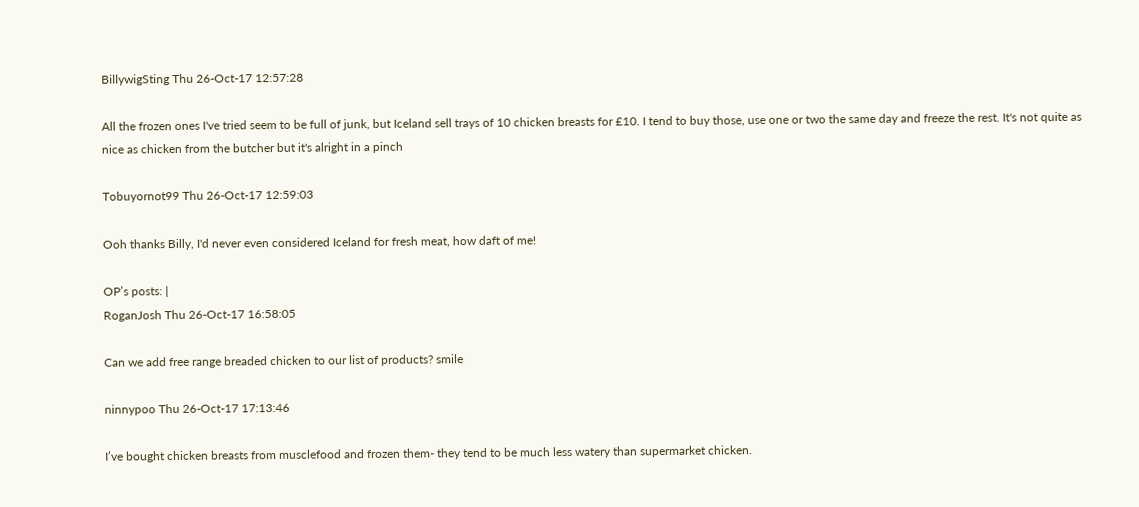BillywigSting Thu 26-Oct-17 12:57:28

All the frozen ones I've tried seem to be full of junk, but Iceland sell trays of 10 chicken breasts for £10. I tend to buy those, use one or two the same day and freeze the rest. It's not quite as nice as chicken from the butcher but it's alright in a pinch

Tobuyornot99 Thu 26-Oct-17 12:59:03

Ooh thanks Billy, I'd never even considered Iceland for fresh meat, how daft of me!

OP’s posts: |
RoganJosh Thu 26-Oct-17 16:58:05

Can we add free range breaded chicken to our list of products? smile

ninnypoo Thu 26-Oct-17 17:13:46

I’ve bought chicken breasts from musclefood and frozen them- they tend to be much less watery than supermarket chicken.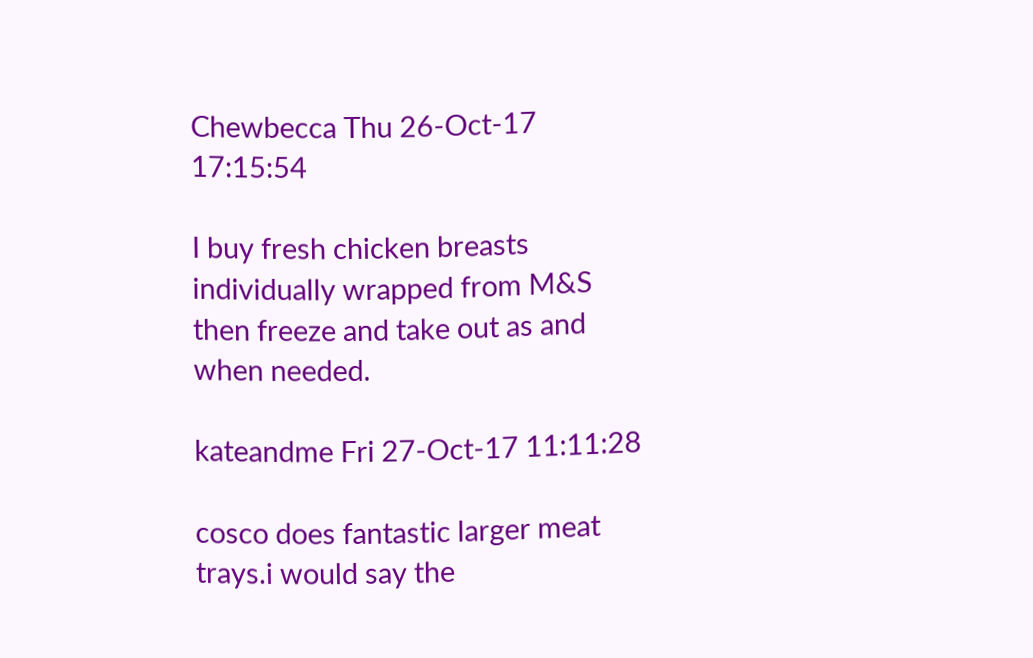Chewbecca Thu 26-Oct-17 17:15:54

I buy fresh chicken breasts individually wrapped from M&S then freeze and take out as and when needed.

kateandme Fri 27-Oct-17 11:11:28

cosco does fantastic larger meat trays.i would say the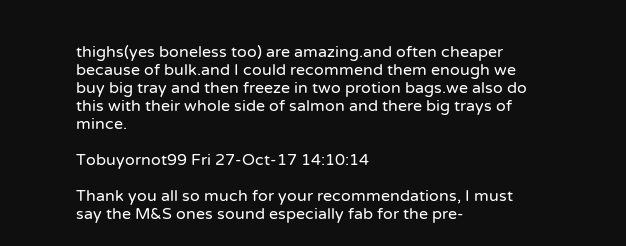thighs(yes boneless too) are amazing.and often cheaper because of bulk.and I could recommend them enough we buy big tray and then freeze in two protion bags.we also do this with their whole side of salmon and there big trays of mince.

Tobuyornot99 Fri 27-Oct-17 14:10:14

Thank you all so much for your recommendations, I must say the M&S ones sound especially fab for the pre-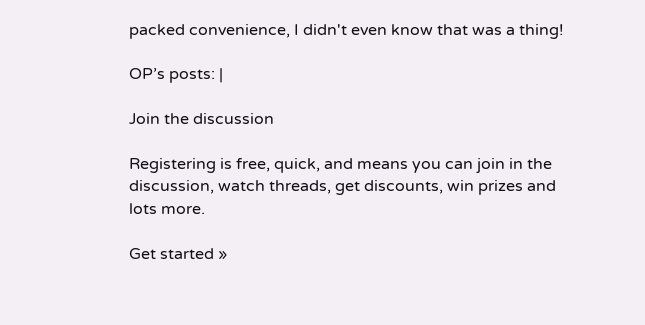packed convenience, I didn't even know that was a thing!

OP’s posts: |

Join the discussion

Registering is free, quick, and means you can join in the discussion, watch threads, get discounts, win prizes and lots more.

Get started »